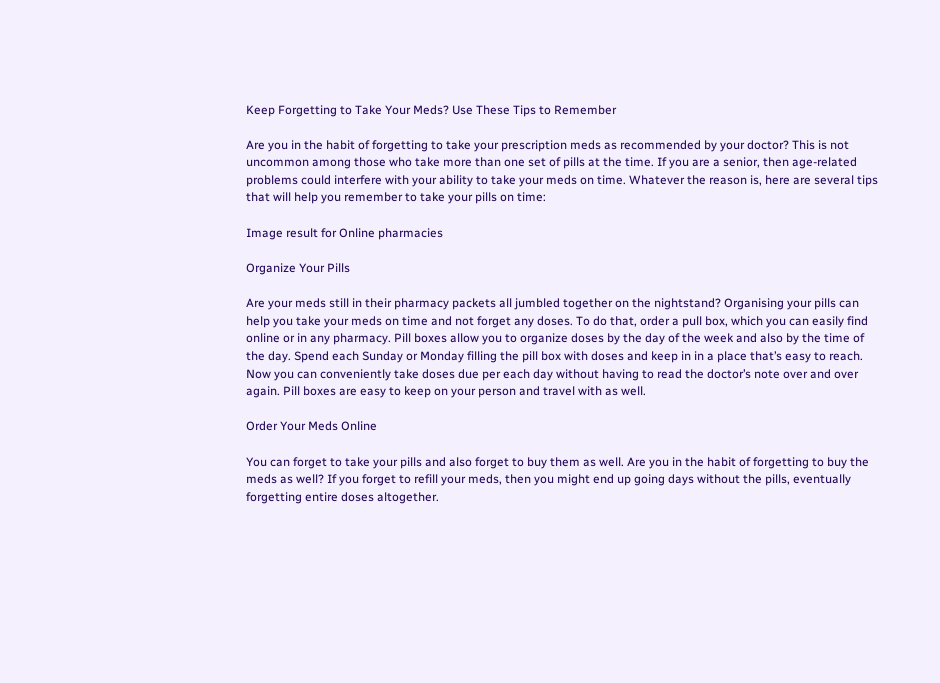Keep Forgetting to Take Your Meds? Use These Tips to Remember

Are you in the habit of forgetting to take your prescription meds as recommended by your doctor? This is not uncommon among those who take more than one set of pills at the time. If you are a senior, then age-related problems could interfere with your ability to take your meds on time. Whatever the reason is, here are several tips that will help you remember to take your pills on time:

Image result for Online pharmacies

Organize Your Pills

Are your meds still in their pharmacy packets all jumbled together on the nightstand? Organising your pills can help you take your meds on time and not forget any doses. To do that, order a pull box, which you can easily find online or in any pharmacy. Pill boxes allow you to organize doses by the day of the week and also by the time of the day. Spend each Sunday or Monday filling the pill box with doses and keep in in a place that’s easy to reach. Now you can conveniently take doses due per each day without having to read the doctor’s note over and over again. Pill boxes are easy to keep on your person and travel with as well.

Order Your Meds Online

You can forget to take your pills and also forget to buy them as well. Are you in the habit of forgetting to buy the meds as well? If you forget to refill your meds, then you might end up going days without the pills, eventually forgetting entire doses altogether.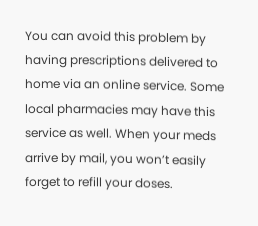You can avoid this problem by having prescriptions delivered to home via an online service. Some local pharmacies may have this service as well. When your meds arrive by mail, you won’t easily forget to refill your doses.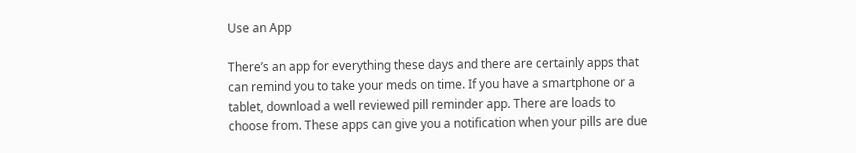Use an App

There’s an app for everything these days and there are certainly apps that can remind you to take your meds on time. If you have a smartphone or a tablet, download a well reviewed pill reminder app. There are loads to choose from. These apps can give you a notification when your pills are due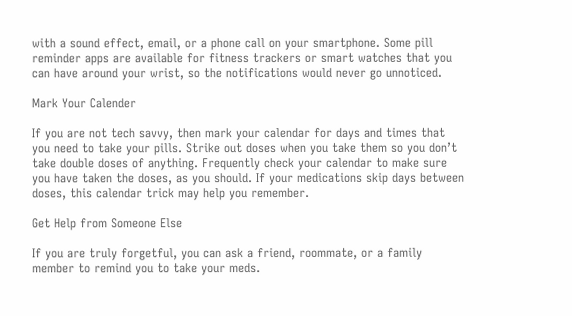with a sound effect, email, or a phone call on your smartphone. Some pill reminder apps are available for fitness trackers or smart watches that you can have around your wrist, so the notifications would never go unnoticed.

Mark Your Calender

If you are not tech savvy, then mark your calendar for days and times that you need to take your pills. Strike out doses when you take them so you don’t take double doses of anything. Frequently check your calendar to make sure you have taken the doses, as you should. If your medications skip days between doses, this calendar trick may help you remember.

Get Help from Someone Else

If you are truly forgetful, you can ask a friend, roommate, or a family member to remind you to take your meds.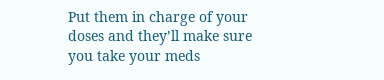Put them in charge of your doses and they’ll make sure you take your meds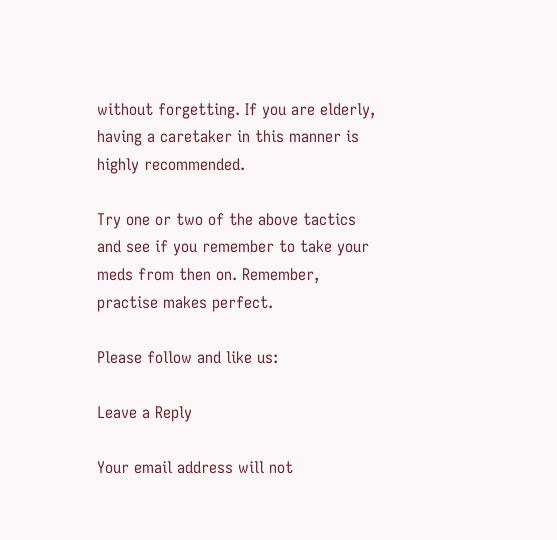without forgetting. If you are elderly, having a caretaker in this manner is highly recommended.

Try one or two of the above tactics and see if you remember to take your meds from then on. Remember, practise makes perfect.

Please follow and like us:

Leave a Reply

Your email address will not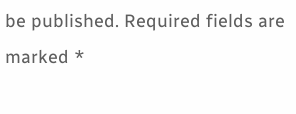be published. Required fields are marked *